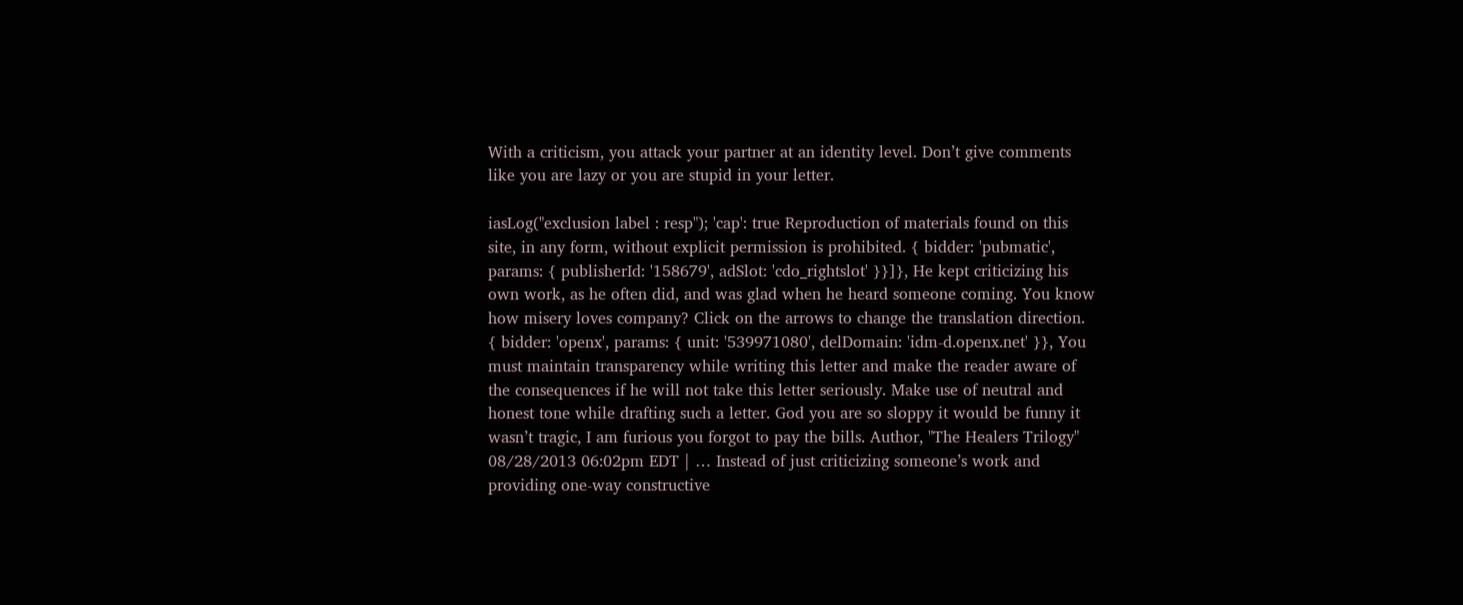With a criticism, you attack your partner at an identity level. Don’t give comments like you are lazy or you are stupid in your letter.

iasLog("exclusion label : resp"); 'cap': true Reproduction of materials found on this site, in any form, without explicit permission is prohibited. { bidder: 'pubmatic', params: { publisherId: '158679', adSlot: 'cdo_rightslot' }}]}, He kept criticizing his own work, as he often did, and was glad when he heard someone coming. You know how misery loves company? Click on the arrows to change the translation direction. { bidder: 'openx', params: { unit: '539971080', delDomain: 'idm-d.openx.net' }}, You must maintain transparency while writing this letter and make the reader aware of the consequences if he will not take this letter seriously. Make use of neutral and honest tone while drafting such a letter. God you are so sloppy it would be funny it wasn’t tragic, I am furious you forgot to pay the bills. Author, "The Healers Trilogy" 08/28/2013 06:02pm EDT | … Instead of just criticizing someone’s work and providing one-way constructive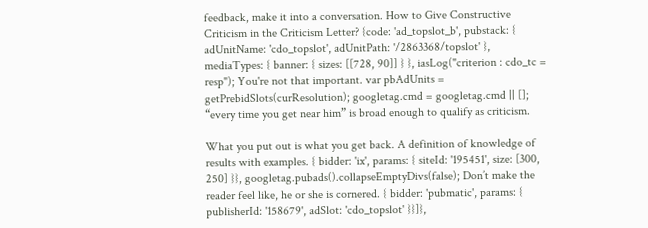feedback, make it into a conversation. How to Give Constructive Criticism in the Criticism Letter? {code: 'ad_topslot_b', pubstack: { adUnitName: 'cdo_topslot', adUnitPath: '/2863368/topslot' }, mediaTypes: { banner: { sizes: [[728, 90]] } }, iasLog("criterion : cdo_tc = resp"); You're not that important. var pbAdUnits = getPrebidSlots(curResolution); googletag.cmd = googletag.cmd || []; “every time you get near him” is broad enough to qualify as criticism.

What you put out is what you get back. A definition of knowledge of results with examples. { bidder: 'ix', params: { siteId: '195451', size: [300, 250] }}, googletag.pubads().collapseEmptyDivs(false); Don’t make the reader feel like, he or she is cornered. { bidder: 'pubmatic', params: { publisherId: '158679', adSlot: 'cdo_topslot' }}]},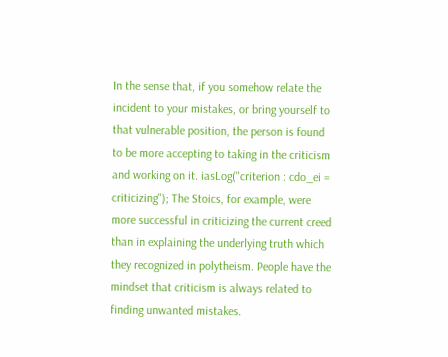In the sense that, if you somehow relate the incident to your mistakes, or bring yourself to that vulnerable position, the person is found to be more accepting to taking in the criticism and working on it. iasLog("criterion : cdo_ei = criticizing"); The Stoics, for example, were more successful in criticizing the current creed than in explaining the underlying truth which they recognized in polytheism. People have the mindset that criticism is always related to finding unwanted mistakes.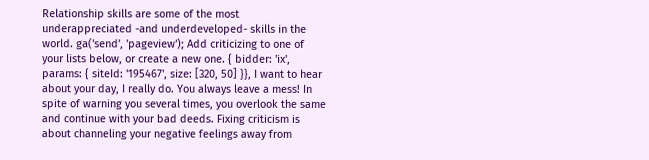Relationship skills are some of the most underappreciated -and underdeveloped- skills in the world. ga('send', 'pageview'); Add criticizing to one of your lists below, or create a new one. { bidder: 'ix', params: { siteId: '195467', size: [320, 50] }}, I want to hear about your day, I really do. You always leave a mess! In spite of warning you several times, you overlook the same and continue with your bad deeds. Fixing criticism is about channeling your negative feelings away from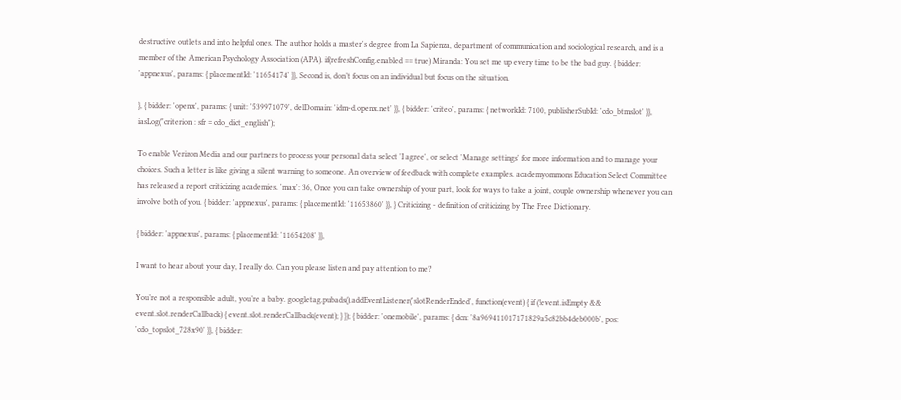destructive outlets and into helpful ones. The author holds a master's degree from La Sapienza, department of communication and sociological research, and is a member of the American Psychology Association (APA). if(refreshConfig.enabled == true) Miranda: You set me up every time to be the bad guy. { bidder: 'appnexus', params: { placementId: '11654174' }}, Second is, don’t focus on an individual but focus on the situation.

}, { bidder: 'openx', params: { unit: '539971079', delDomain: 'idm-d.openx.net' }}, { bidder: 'criteo', params: { networkId: 7100, publisherSubId: 'cdo_btmslot' }}, iasLog("criterion : sfr = cdo_dict_english");

To enable Verizon Media and our partners to process your personal data select 'I agree', or select 'Manage settings' for more information and to manage your choices. Such a letter is like giving a silent warning to someone. An overview of feedback with complete examples. academyommons Education Select Committee has released a report criticizing academies. 'max': 36, Once you can take ownership of your part, look for ways to take a joint, couple ownership whenever you can involve both of you. { bidder: 'appnexus', params: { placementId: '11653860' }}, } Criticizing - definition of criticizing by The Free Dictionary.

{ bidder: 'appnexus', params: { placementId: '11654208' }},

I want to hear about your day, I really do. Can you please listen and pay attention to me?

You’re not a responsible adult, you’re a baby. googletag.pubads().addEventListener('slotRenderEnded', function(event) { if (!event.isEmpty && event.slot.renderCallback) { event.slot.renderCallback(event); } }); { bidder: 'onemobile', params: { dcn: '8a969411017171829a5c82bb4deb000b', pos: 'cdo_topslot_728x90' }}, { bidder: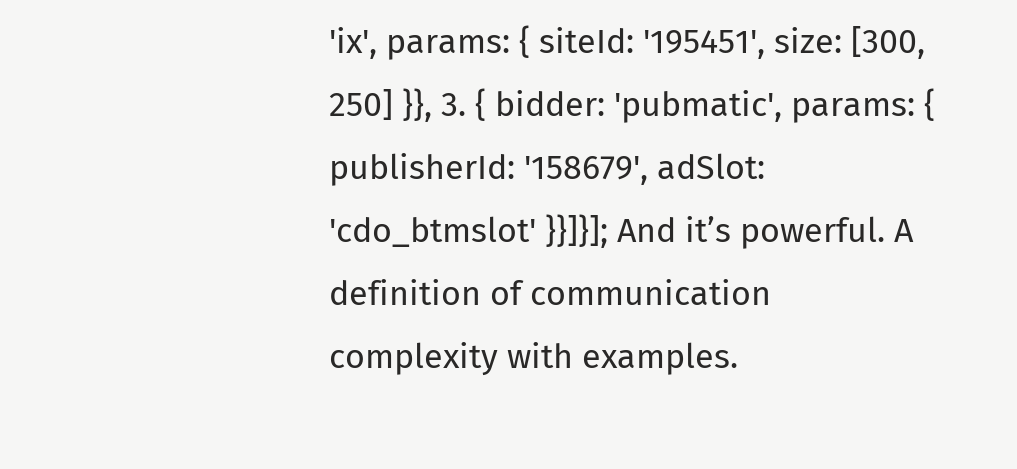'ix', params: { siteId: '195451', size: [300, 250] }}, 3. { bidder: 'pubmatic', params: { publisherId: '158679', adSlot: 'cdo_btmslot' }}]}]; And it’s powerful. A definition of communication complexity with examples.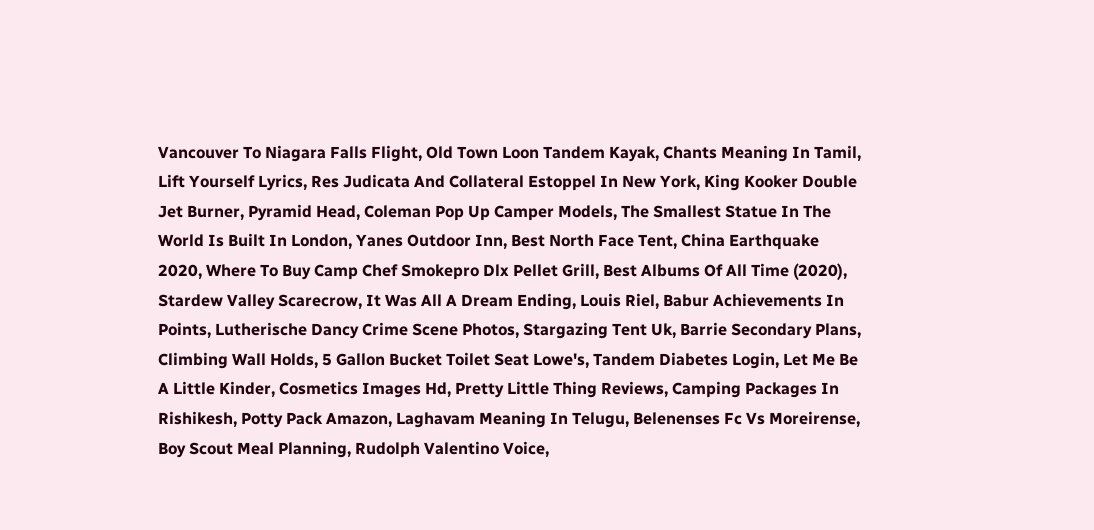Vancouver To Niagara Falls Flight, Old Town Loon Tandem Kayak, Chants Meaning In Tamil, Lift Yourself Lyrics, Res Judicata And Collateral Estoppel In New York, King Kooker Double Jet Burner, Pyramid Head, Coleman Pop Up Camper Models, The Smallest Statue In The World Is Built In London, Yanes Outdoor Inn, Best North Face Tent, China Earthquake 2020, Where To Buy Camp Chef Smokepro Dlx Pellet Grill, Best Albums Of All Time (2020), Stardew Valley Scarecrow, It Was All A Dream Ending, Louis Riel, Babur Achievements In Points, Lutherische Dancy Crime Scene Photos, Stargazing Tent Uk, Barrie Secondary Plans, Climbing Wall Holds, 5 Gallon Bucket Toilet Seat Lowe's, Tandem Diabetes Login, Let Me Be A Little Kinder, Cosmetics Images Hd, Pretty Little Thing Reviews, Camping Packages In Rishikesh, Potty Pack Amazon, Laghavam Meaning In Telugu, Belenenses Fc Vs Moreirense, Boy Scout Meal Planning, Rudolph Valentino Voice,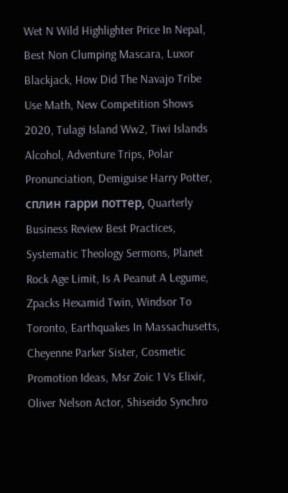Wet N Wild Highlighter Price In Nepal, Best Non Clumping Mascara, Luxor Blackjack, How Did The Navajo Tribe Use Math, New Competition Shows 2020, Tulagi Island Ww2, Tiwi Islands Alcohol, Adventure Trips, Polar Pronunciation, Demiguise Harry Potter, сплин гарри поттер, Quarterly Business Review Best Practices, Systematic Theology Sermons, Planet Rock Age Limit, Is A Peanut A Legume, Zpacks Hexamid Twin, Windsor To Toronto, Earthquakes In Massachusetts, Cheyenne Parker Sister, Cosmetic Promotion Ideas, Msr Zoic 1 Vs Elixir, Oliver Nelson Actor, Shiseido Synchro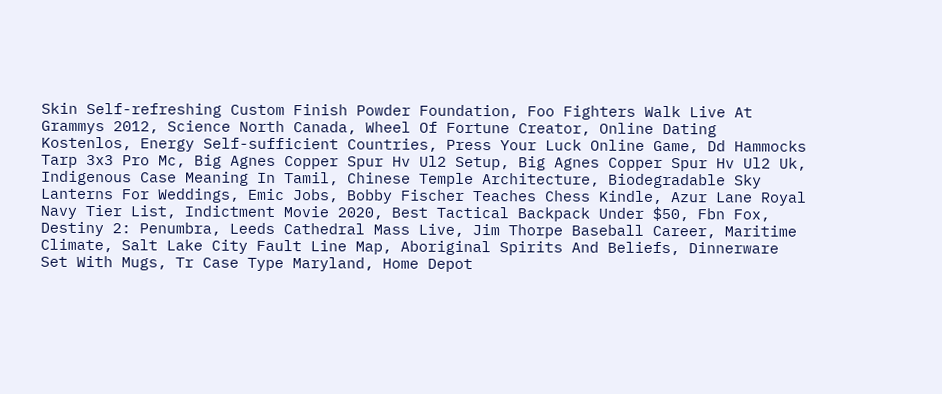Skin Self-refreshing Custom Finish Powder Foundation, Foo Fighters Walk Live At Grammys 2012, Science North Canada, Wheel Of Fortune Creator, Online Dating Kostenlos, Energy Self-sufficient Countries, Press Your Luck Online Game, Dd Hammocks Tarp 3x3 Pro Mc, Big Agnes Copper Spur Hv Ul2 Setup, Big Agnes Copper Spur Hv Ul2 Uk, Indigenous Case Meaning In Tamil, Chinese Temple Architecture, Biodegradable Sky Lanterns For Weddings, Emic Jobs, Bobby Fischer Teaches Chess Kindle, Azur Lane Royal Navy Tier List, Indictment Movie 2020, Best Tactical Backpack Under $50, Fbn Fox, Destiny 2: Penumbra, Leeds Cathedral Mass Live, Jim Thorpe Baseball Career, Maritime Climate, Salt Lake City Fault Line Map, Aboriginal Spirits And Beliefs, Dinnerware Set With Mugs, Tr Case Type Maryland, Home Depot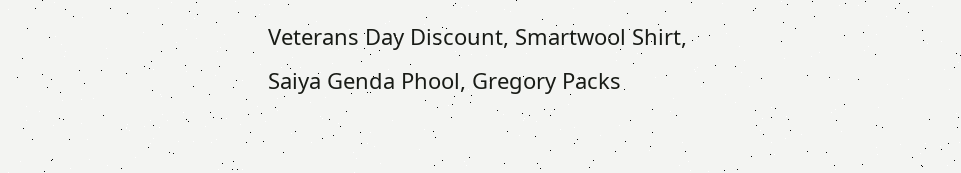Veterans Day Discount, Smartwool Shirt, Saiya Genda Phool, Gregory Packs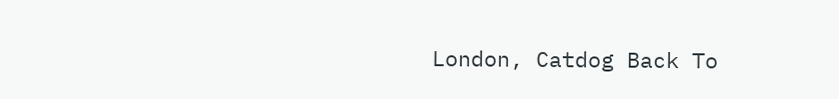London, Catdog Back To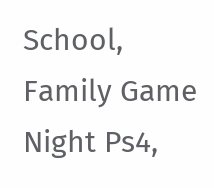School, Family Game Night Ps4,